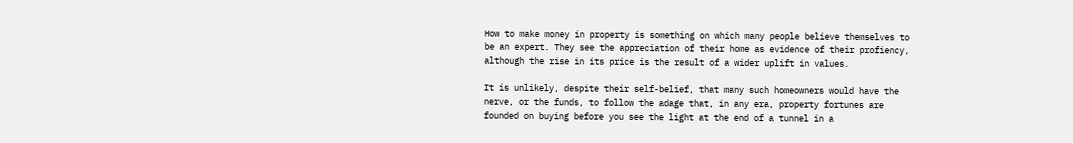How to make money in property is something on which many people believe themselves to be an expert. They see the appreciation of their home as evidence of their profiency, although the rise in its price is the result of a wider uplift in values.

It is unlikely, despite their self-belief, that many such homeowners would have the nerve, or the funds, to follow the adage that, in any era, property fortunes are founded on buying before you see the light at the end of a tunnel in a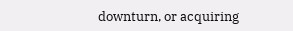downturn, or acquiring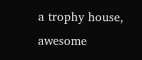a trophy house, awesome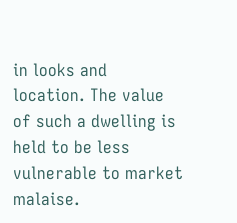in looks and location. The value of such a dwelling is held to be less vulnerable to market malaise.